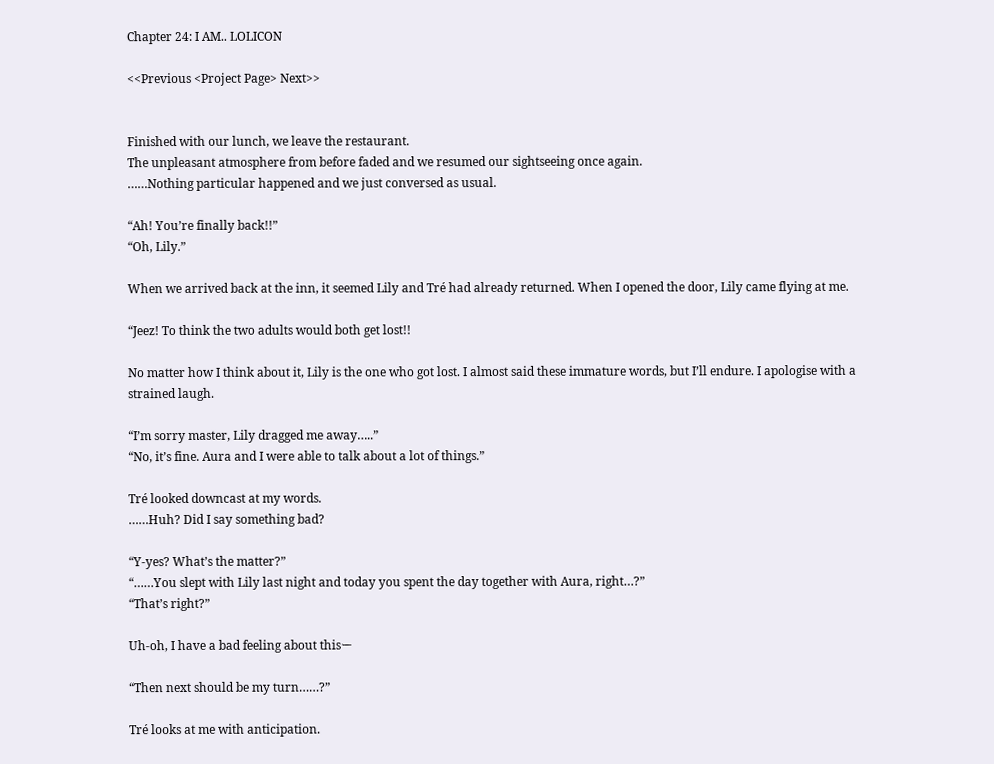Chapter 24: I AM.. LOLICON

<<Previous <Project Page> Next>>


Finished with our lunch, we leave the restaurant.
The unpleasant atmosphere from before faded and we resumed our sightseeing once again.
……Nothing particular happened and we just conversed as usual.

“Ah! You’re finally back!!”
“Oh, Lily.”

When we arrived back at the inn, it seemed Lily and Tré had already returned. When I opened the door, Lily came flying at me.

“Jeez! To think the two adults would both get lost!!

No matter how I think about it, Lily is the one who got lost. I almost said these immature words, but I’ll endure. I apologise with a strained laugh.

“I’m sorry master, Lily dragged me away…..”
“No, it’s fine. Aura and I were able to talk about a lot of things.”

Tré looked downcast at my words.
……Huh? Did I say something bad?

“Y-yes? What’s the matter?”
“……You slept with Lily last night and today you spent the day together with Aura, right…?”
“That’s right?”

Uh-oh, I have a bad feeling about thisー

“Then next should be my turn……?”

Tré looks at me with anticipation.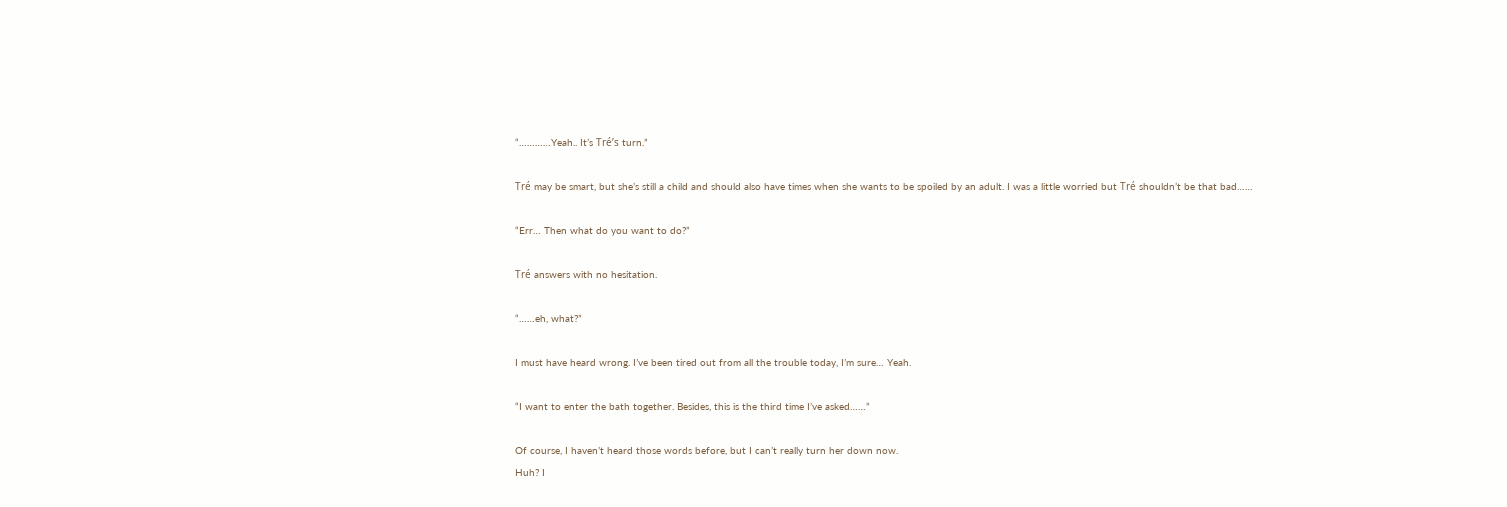“…………Yeah.. It’s Tré’s turn.”

Tré may be smart, but she’s still a child and should also have times when she wants to be spoiled by an adult. I was a little worried but Tré shouldn’t be that bad……

“Err… Then what do you want to do?”

Tré answers with no hesitation.

“……eh, what?”

I must have heard wrong. I’ve been tired out from all the trouble today, I’m sure… Yeah.

“I want to enter the bath together. Besides, this is the third time I’ve asked……”

Of course, I haven’t heard those words before, but I can’t really turn her down now.
Huh? I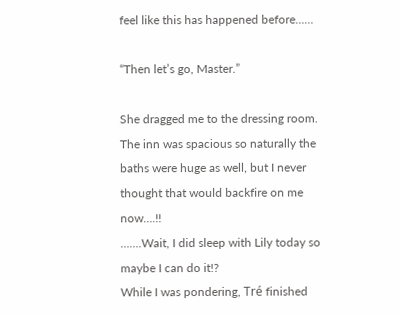feel like this has happened before……

“Then let’s go, Master.”

She dragged me to the dressing room.
The inn was spacious so naturally the baths were huge as well, but I never thought that would backfire on me now….!!
…….Wait, I did sleep with Lily today so maybe I can do it!?
While I was pondering, Tré finished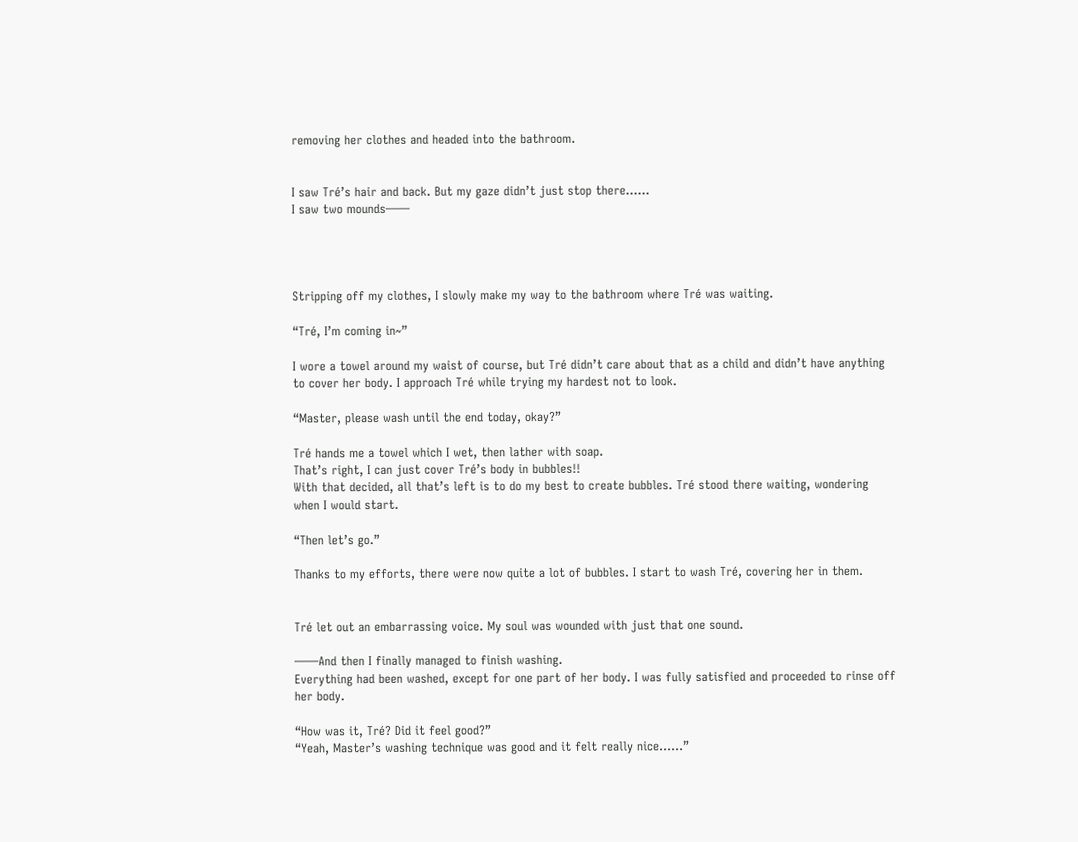removing her clothes and headed into the bathroom.


I saw Tré’s hair and back. But my gaze didn’t just stop there……
I saw two mounds――




Stripping off my clothes, I slowly make my way to the bathroom where Tré was waiting.

“Tré, I’m coming in~”

I wore a towel around my waist of course, but Tré didn’t care about that as a child and didn’t have anything to cover her body. I approach Tré while trying my hardest not to look.

“Master, please wash until the end today, okay?”

Tré hands me a towel which I wet, then lather with soap.
That’s right, I can just cover Tré’s body in bubbles!!
With that decided, all that’s left is to do my best to create bubbles. Tré stood there waiting, wondering when I would start.

“Then let’s go.”

Thanks to my efforts, there were now quite a lot of bubbles. I start to wash Tré, covering her in them.


Tré let out an embarrassing voice. My soul was wounded with just that one sound.

――And then I finally managed to finish washing.
Everything had been washed, except for one part of her body. I was fully satisfied and proceeded to rinse off her body.

“How was it, Tré? Did it feel good?”
“Yeah, Master’s washing technique was good and it felt really nice……”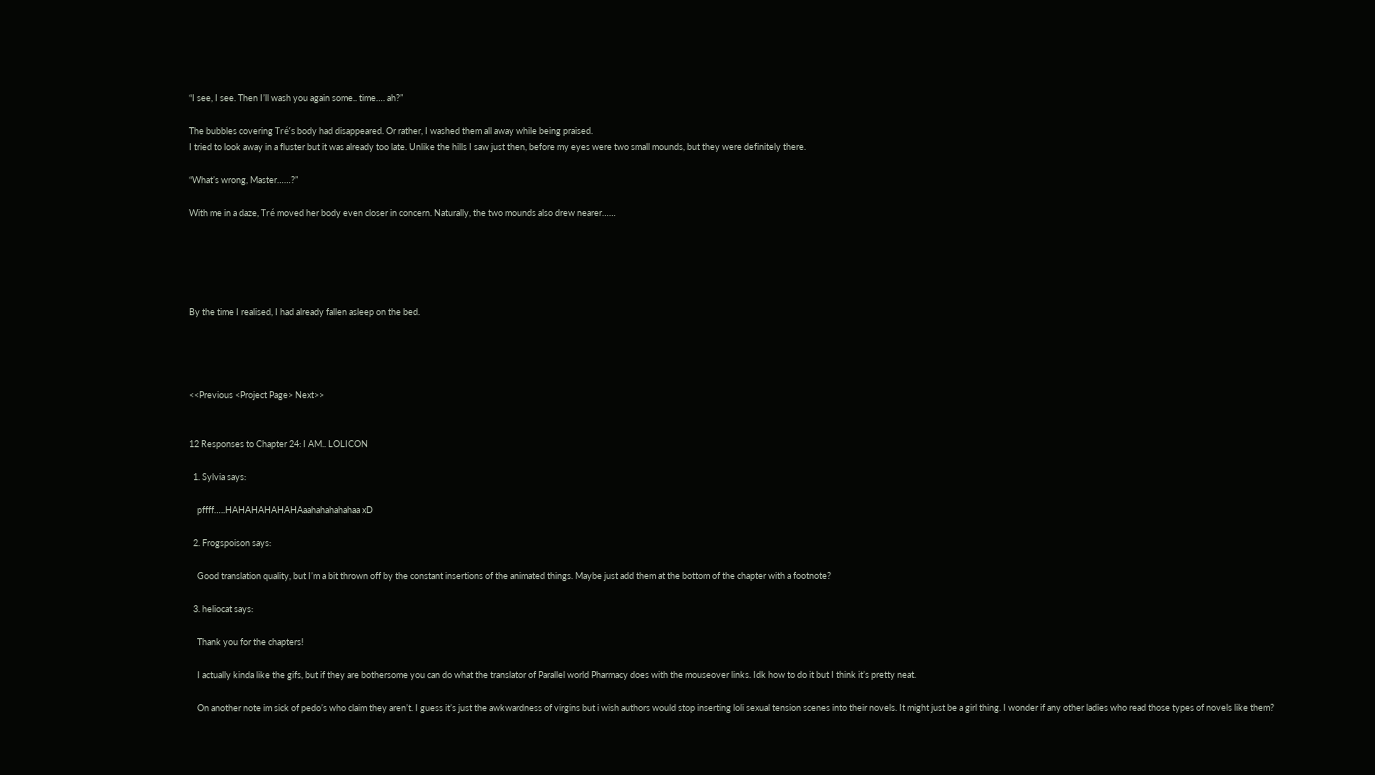“I see, I see. Then I’ll wash you again some.. time…. ah?”

The bubbles covering Tré’s body had disappeared. Or rather, I washed them all away while being praised.
I tried to look away in a fluster but it was already too late. Unlike the hills I saw just then, before my eyes were two small mounds, but they were definitely there.

“What’s wrong, Master……?”

With me in a daze, Tré moved her body even closer in concern. Naturally, the two mounds also drew nearer……





By the time I realised, I had already fallen asleep on the bed.




<<Previous <Project Page> Next>>


12 Responses to Chapter 24: I AM.. LOLICON

  1. Sylvia says:

    pffff…..HAHAHAHAHAHAaahahahahahaa xD

  2. Frogspoison says:

    Good translation quality, but I’m a bit thrown off by the constant insertions of the animated things. Maybe just add them at the bottom of the chapter with a footnote?

  3. heliocat says:

    Thank you for the chapters!

    I actually kinda like the gifs, but if they are bothersome you can do what the translator of Parallel world Pharmacy does with the mouseover links. Idk how to do it but I think it’s pretty neat.

    On another note im sick of pedo’s who claim they aren’t. I guess it’s just the awkwardness of virgins but i wish authors would stop inserting loli sexual tension scenes into their novels. It might just be a girl thing. I wonder if any other ladies who read those types of novels like them?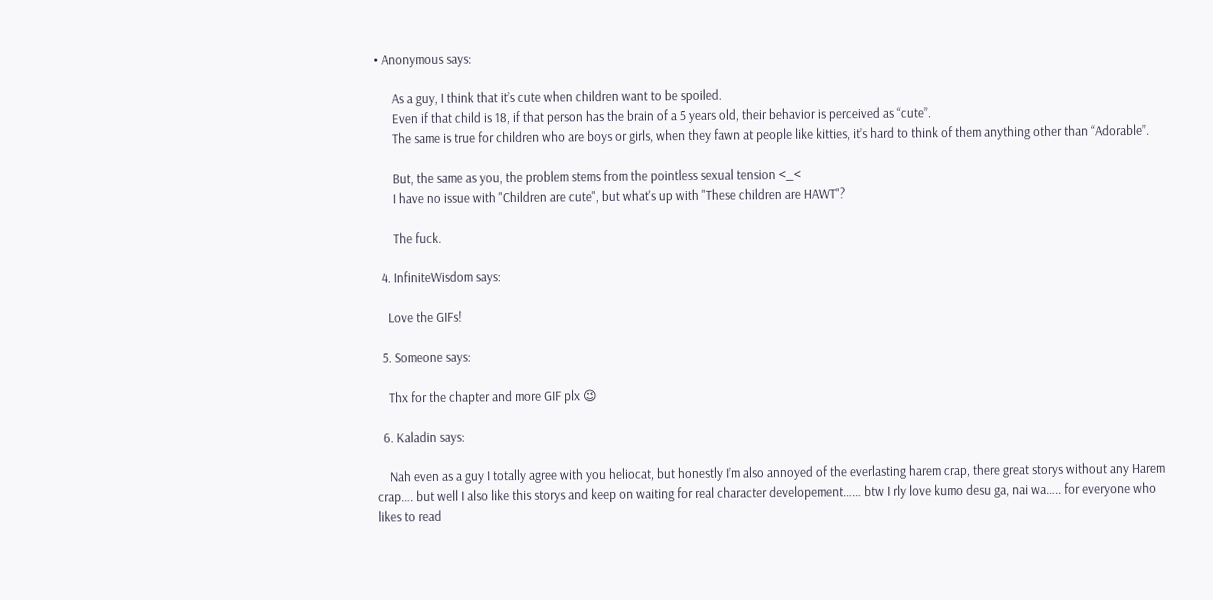• Anonymous says:

      As a guy, I think that it’s cute when children want to be spoiled.
      Even if that child is 18, if that person has the brain of a 5 years old, their behavior is perceived as “cute”.
      The same is true for children who are boys or girls, when they fawn at people like kitties, it’s hard to think of them anything other than “Adorable”.

      But, the same as you, the problem stems from the pointless sexual tension <_<
      I have no issue with "Children are cute", but what's up with "These children are HAWT"?

      The fuck.

  4. InfiniteWisdom says:

    Love the GIFs!

  5. Someone says:

    Thx for the chapter and more GIF plx 😉

  6. Kaladin says:

    Nah even as a guy I totally agree with you heliocat, but honestly I’m also annoyed of the everlasting harem crap, there great storys without any Harem crap…. but well I also like this storys and keep on waiting for real character developement…… btw I rly love kumo desu ga, nai wa….. for everyone who likes to read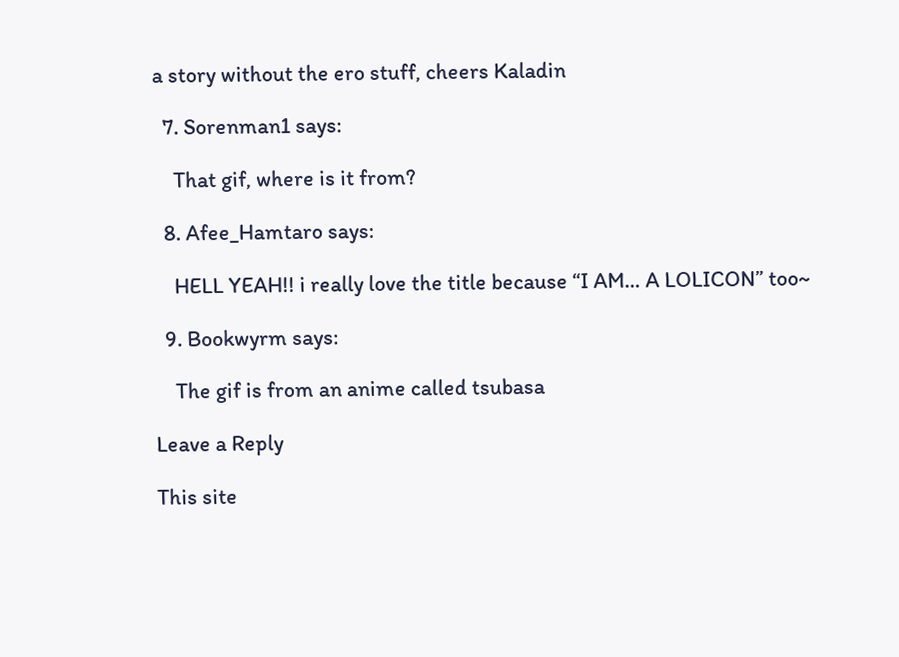a story without the ero stuff, cheers Kaladin

  7. Sorenman1 says:

    That gif, where is it from?

  8. Afee_Hamtaro says:

    HELL YEAH!! i really love the title because “I AM… A LOLICON” too~

  9. Bookwyrm says:

    The gif is from an anime called tsubasa

Leave a Reply

This site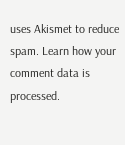uses Akismet to reduce spam. Learn how your comment data is processed.